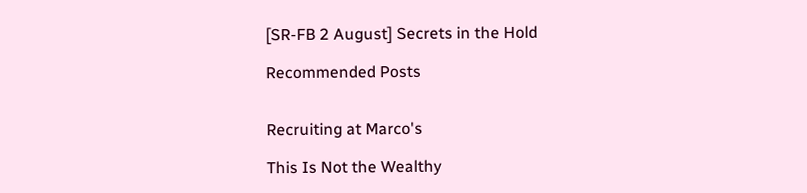[SR-FB 2 August] Secrets in the Hold

Recommended Posts


Recruiting at Marco's

This Is Not the Wealthy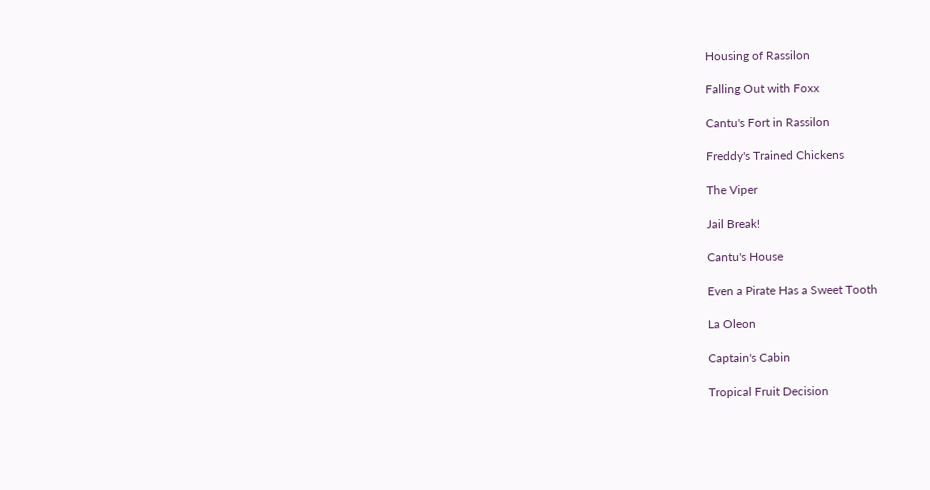Housing of Rassilon

Falling Out with Foxx

Cantu's Fort in Rassilon

Freddy's Trained Chickens

The Viper

Jail Break!

Cantu's House

Even a Pirate Has a Sweet Tooth

La Oleon

Captain's Cabin

Tropical Fruit Decision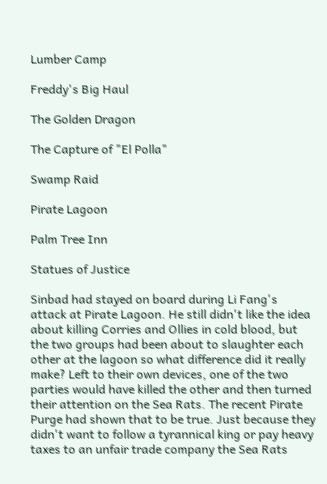Lumber Camp

Freddy's Big Haul

The Golden Dragon

The Capture of "El Polla"

Swamp Raid

Pirate Lagoon

Palm Tree Inn

Statues of Justice

Sinbad had stayed on board during Li Fang's attack at Pirate Lagoon. He still didn't like the idea about killing Corries and Ollies in cold blood, but the two groups had been about to slaughter each other at the lagoon so what difference did it really make? Left to their own devices, one of the two parties would have killed the other and then turned their attention on the Sea Rats. The recent Pirate Purge had shown that to be true. Just because they didn't want to follow a tyrannical king or pay heavy taxes to an unfair trade company the Sea Rats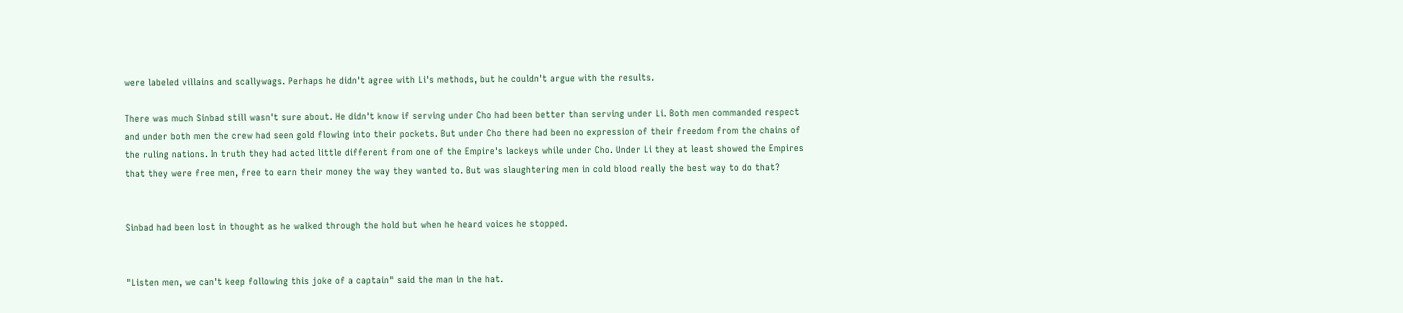were labeled villains and scallywags. Perhaps he didn't agree with Li's methods, but he couldn't argue with the results.

There was much Sinbad still wasn't sure about. He didn't know if serving under Cho had been better than serving under Li. Both men commanded respect and under both men the crew had seen gold flowing into their pockets. But under Cho there had been no expression of their freedom from the chains of the ruling nations. In truth they had acted little different from one of the Empire's lackeys while under Cho. Under Li they at least showed the Empires that they were free men, free to earn their money the way they wanted to. But was slaughtering men in cold blood really the best way to do that?


Sinbad had been lost in thought as he walked through the hold but when he heard voices he stopped.


"Listen men, we can't keep following this joke of a captain" said the man in the hat.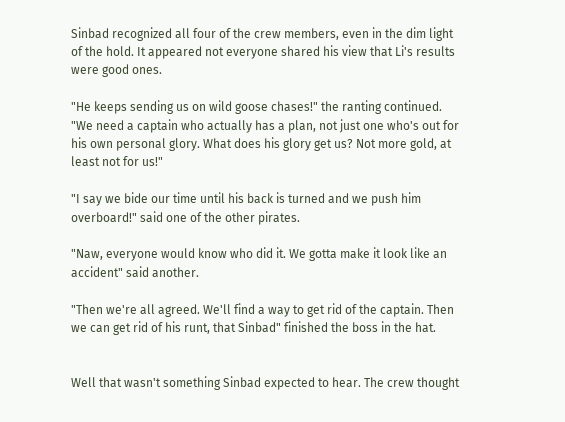Sinbad recognized all four of the crew members, even in the dim light of the hold. It appeared not everyone shared his view that Li's results were good ones.

"He keeps sending us on wild goose chases!" the ranting continued. "We need a captain who actually has a plan, not just one who's out for his own personal glory. What does his glory get us? Not more gold, at least not for us!"

"I say we bide our time until his back is turned and we push him overboard!" said one of the other pirates.

"Naw, everyone would know who did it. We gotta make it look like an accident" said another.

"Then we're all agreed. We'll find a way to get rid of the captain. Then we can get rid of his runt, that Sinbad" finished the boss in the hat.


Well that wasn't something Sinbad expected to hear. The crew thought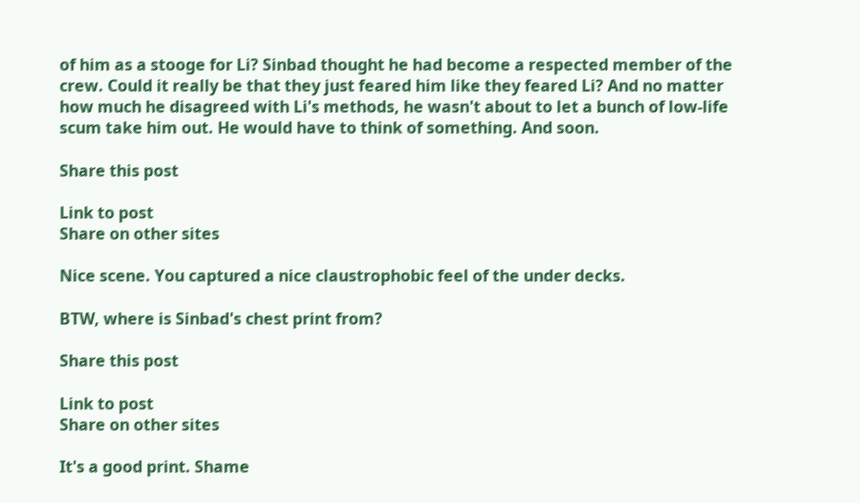of him as a stooge for Li? Sinbad thought he had become a respected member of the crew. Could it really be that they just feared him like they feared Li? And no matter how much he disagreed with Li's methods, he wasn't about to let a bunch of low-life scum take him out. He would have to think of something. And soon.

Share this post

Link to post
Share on other sites

Nice scene. You captured a nice claustrophobic feel of the under decks.

BTW, where is Sinbad's chest print from?

Share this post

Link to post
Share on other sites

It's a good print. Shame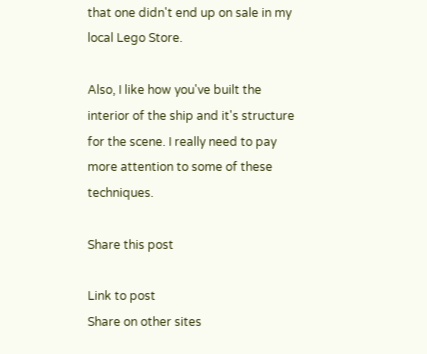that one didn't end up on sale in my local Lego Store.

Also, I like how you've built the interior of the ship and it's structure for the scene. I really need to pay more attention to some of these techniques.

Share this post

Link to post
Share on other sites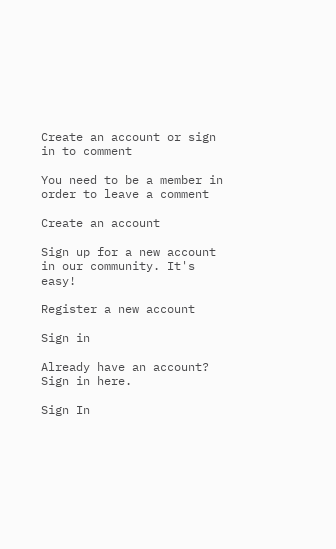Create an account or sign in to comment

You need to be a member in order to leave a comment

Create an account

Sign up for a new account in our community. It's easy!

Register a new account

Sign in

Already have an account? Sign in here.

Sign In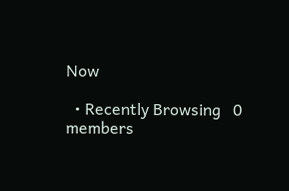Now

  • Recently Browsing   0 members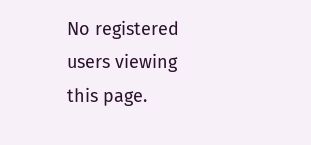No registered users viewing this page.